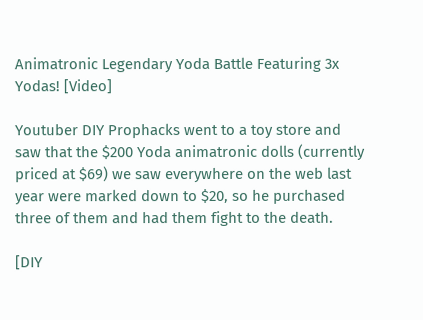Animatronic Legendary Yoda Battle Featuring 3x Yodas! [Video]

Youtuber DIY Prophacks went to a toy store and saw that the $200 Yoda animatronic dolls (currently priced at $69) we saw everywhere on the web last year were marked down to $20, so he purchased three of them and had them fight to the death.

[DIY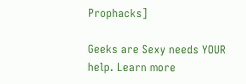Prophacks]

Geeks are Sexy needs YOUR help. Learn more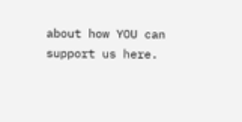about how YOU can support us here.